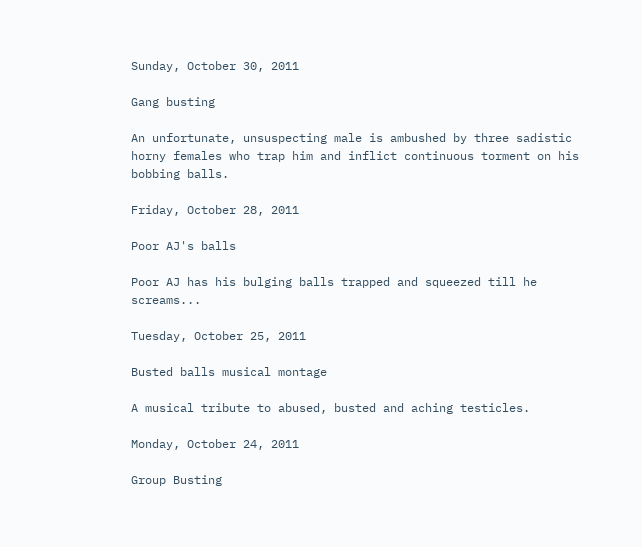Sunday, October 30, 2011

Gang busting

An unfortunate, unsuspecting male is ambushed by three sadistic horny females who trap him and inflict continuous torment on his bobbing balls.

Friday, October 28, 2011

Poor AJ's balls

Poor AJ has his bulging balls trapped and squeezed till he screams...

Tuesday, October 25, 2011

Busted balls musical montage

A musical tribute to abused, busted and aching testicles.

Monday, October 24, 2011

Group Busting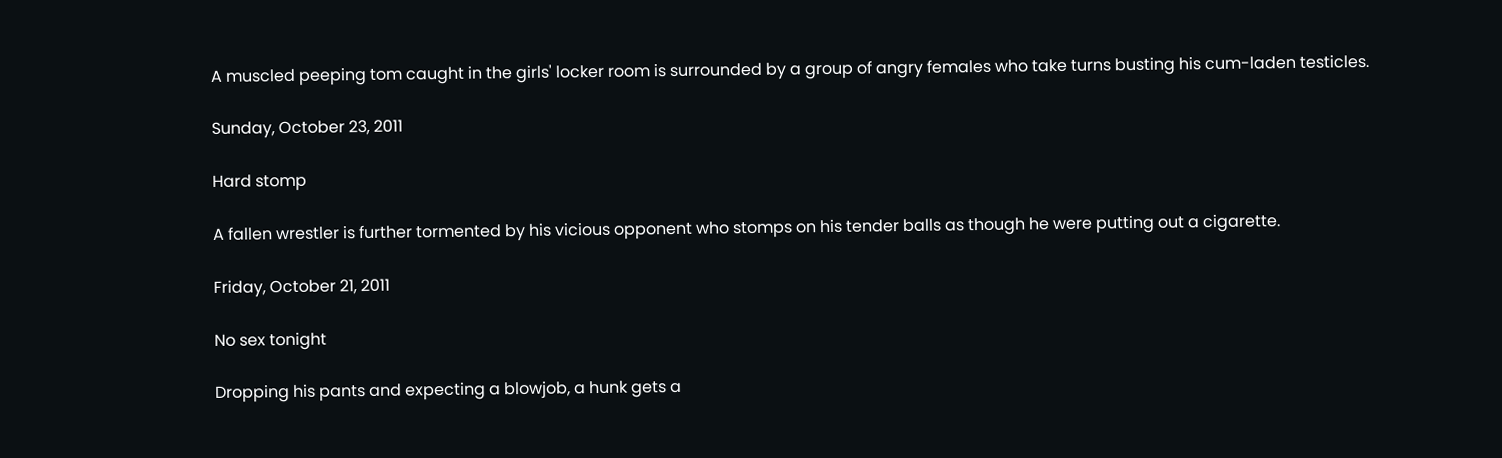A muscled peeping tom caught in the girls' locker room is surrounded by a group of angry females who take turns busting his cum-laden testicles.

Sunday, October 23, 2011

Hard stomp

A fallen wrestler is further tormented by his vicious opponent who stomps on his tender balls as though he were putting out a cigarette.

Friday, October 21, 2011

No sex tonight

Dropping his pants and expecting a blowjob, a hunk gets a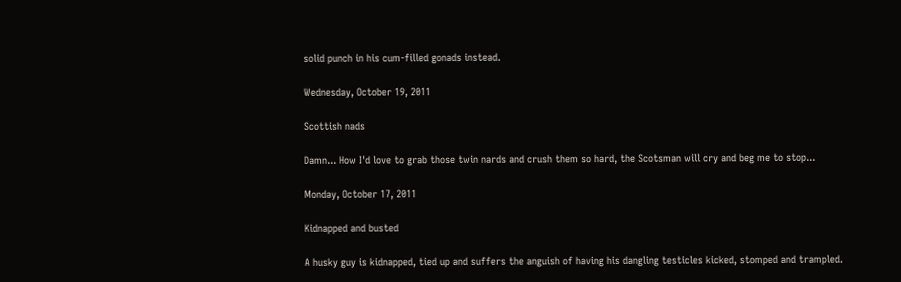solid punch in his cum-filled gonads instead.

Wednesday, October 19, 2011

Scottish nads

Damn... How I'd love to grab those twin nards and crush them so hard, the Scotsman will cry and beg me to stop...

Monday, October 17, 2011

Kidnapped and busted

A husky guy is kidnapped, tied up and suffers the anguish of having his dangling testicles kicked, stomped and trampled.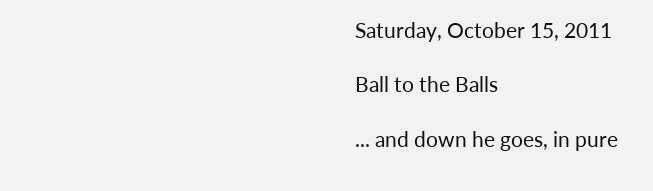Saturday, October 15, 2011

Ball to the Balls

... and down he goes, in pure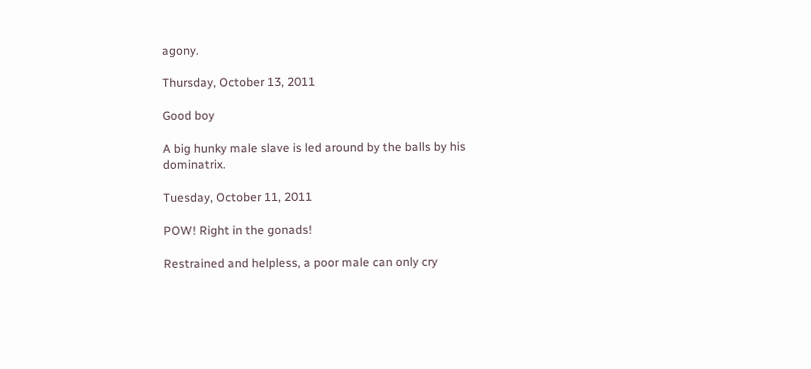agony.

Thursday, October 13, 2011

Good boy

A big hunky male slave is led around by the balls by his dominatrix.

Tuesday, October 11, 2011

POW! Right in the gonads!

Restrained and helpless, a poor male can only cry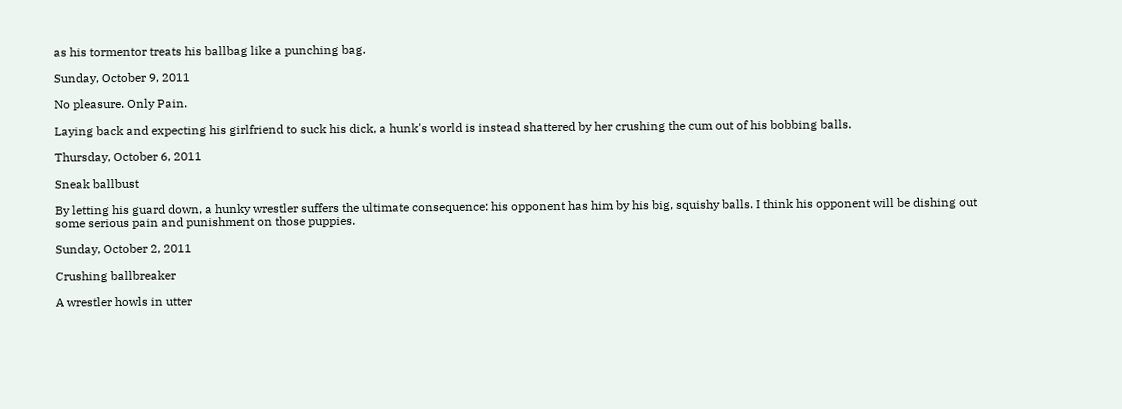as his tormentor treats his ballbag like a punching bag.

Sunday, October 9, 2011

No pleasure. Only Pain.

Laying back and expecting his girlfriend to suck his dick, a hunk's world is instead shattered by her crushing the cum out of his bobbing balls.

Thursday, October 6, 2011

Sneak ballbust

By letting his guard down, a hunky wrestler suffers the ultimate consequence: his opponent has him by his big, squishy balls. I think his opponent will be dishing out some serious pain and punishment on those puppies.

Sunday, October 2, 2011

Crushing ballbreaker

A wrestler howls in utter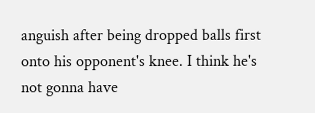anguish after being dropped balls first onto his opponent's knee. I think he's not gonna have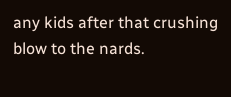any kids after that crushing blow to the nards.